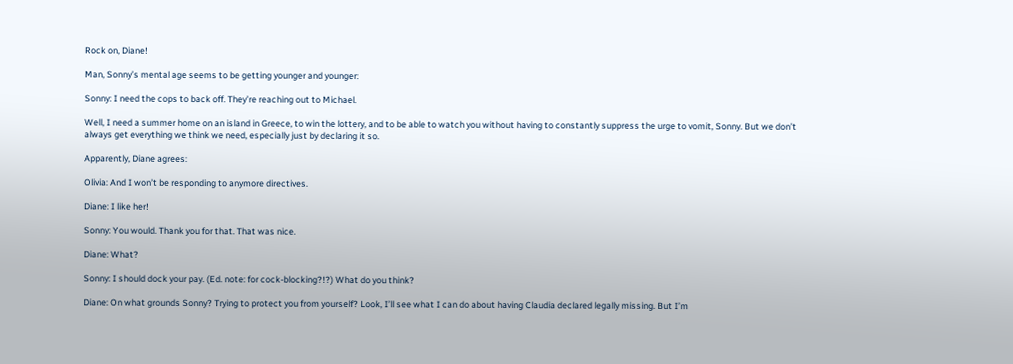Rock on, Diane!

Man, Sonny’s mental age seems to be getting younger and younger:

Sonny: I need the cops to back off. They’re reaching out to Michael.

Well, I need a summer home on an island in Greece, to win the lottery, and to be able to watch you without having to constantly suppress the urge to vomit, Sonny. But we don’t always get everything we think we need, especially just by declaring it so.

Apparently, Diane agrees:

Olivia: And I won’t be responding to anymore directives.

Diane: I like her!

Sonny: You would. Thank you for that. That was nice.

Diane: What?

Sonny: I should dock your pay. (Ed. note: for cock-blocking?!?) What do you think?

Diane: On what grounds Sonny? Trying to protect you from yourself? Look, I’ll see what I can do about having Claudia declared legally missing. But I’m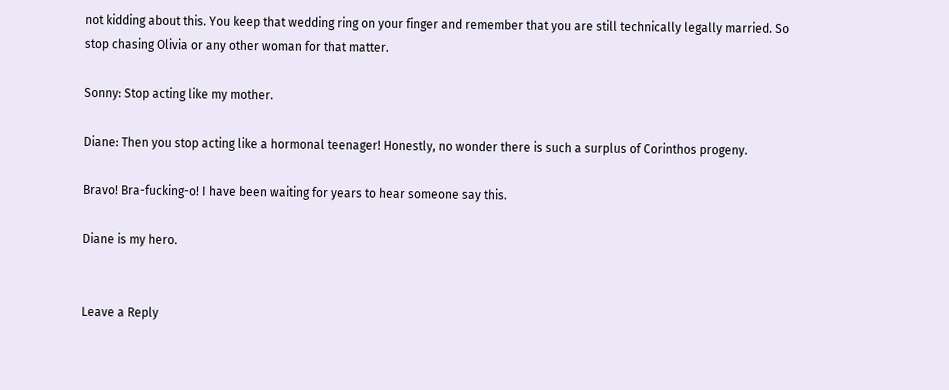not kidding about this. You keep that wedding ring on your finger and remember that you are still technically legally married. So stop chasing Olivia or any other woman for that matter.

Sonny: Stop acting like my mother.

Diane: Then you stop acting like a hormonal teenager! Honestly, no wonder there is such a surplus of Corinthos progeny.

Bravo! Bra-fucking-o! I have been waiting for years to hear someone say this.

Diane is my hero.


Leave a Reply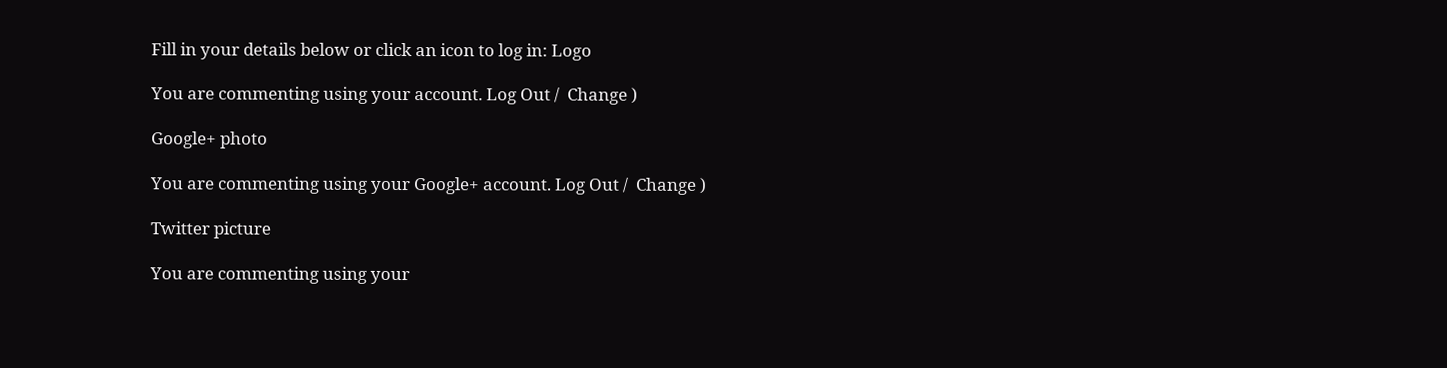Fill in your details below or click an icon to log in: Logo

You are commenting using your account. Log Out /  Change )

Google+ photo

You are commenting using your Google+ account. Log Out /  Change )

Twitter picture

You are commenting using your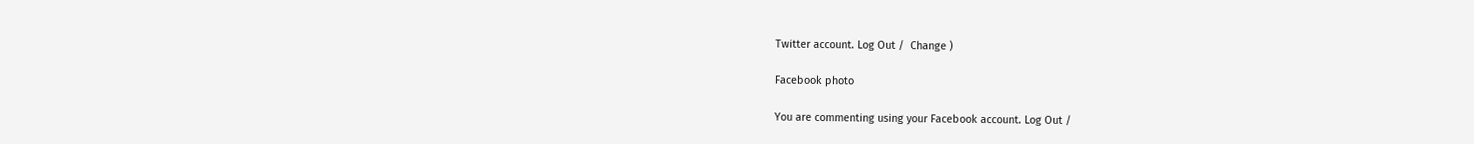Twitter account. Log Out /  Change )

Facebook photo

You are commenting using your Facebook account. Log Out /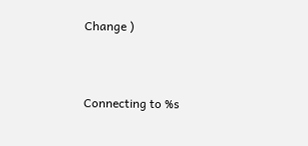Change )


Connecting to %s